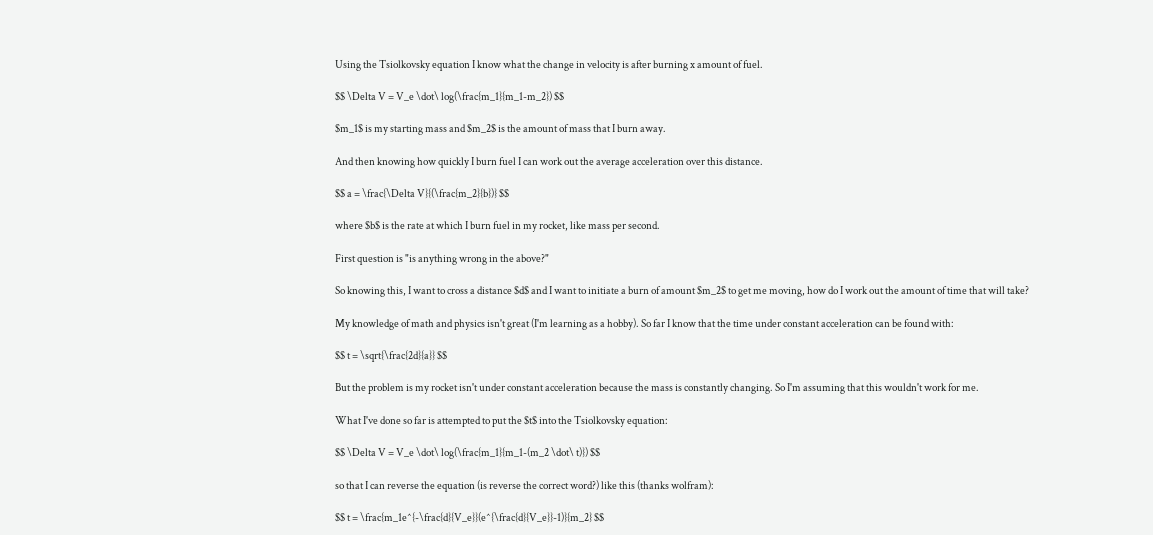Using the Tsiolkovsky equation I know what the change in velocity is after burning x amount of fuel.

$$ \Delta V = V_e \dot\ log(\frac{m_1}{m_1-m_2}) $$

$m_1$ is my starting mass and $m_2$ is the amount of mass that I burn away.

And then knowing how quickly I burn fuel I can work out the average acceleration over this distance.

$$ a = \frac{\Delta V}{(\frac{m_2}{b})} $$

where $b$ is the rate at which I burn fuel in my rocket, like mass per second.

First question is "is anything wrong in the above?"

So knowing this, I want to cross a distance $d$ and I want to initiate a burn of amount $m_2$ to get me moving, how do I work out the amount of time that will take?

My knowledge of math and physics isn't great (I'm learning as a hobby). So far I know that the time under constant acceleration can be found with:

$$ t = \sqrt{\frac{2d}{a}} $$

But the problem is my rocket isn't under constant acceleration because the mass is constantly changing. So I'm assuming that this wouldn't work for me.

What I've done so far is attempted to put the $t$ into the Tsiolkovsky equation:

$$ \Delta V = V_e \dot\ log(\frac{m_1}{m_1-(m_2 \dot\ t)}) $$

so that I can reverse the equation (is reverse the correct word?) like this (thanks wolfram):

$$ t = \frac{m_1e^{-\frac{d}{V_e}}(e^{\frac{d}{V_e}}-1)}{m_2} $$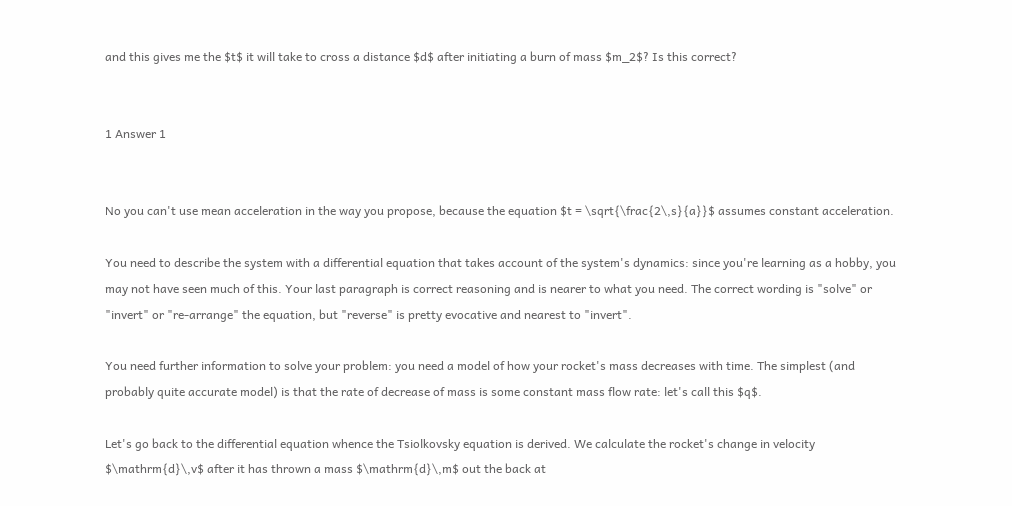and this gives me the $t$ it will take to cross a distance $d$ after initiating a burn of mass $m_2$? Is this correct?


1 Answer 1


No you can't use mean acceleration in the way you propose, because the equation $t = \sqrt{\frac{2\,s}{a}}$ assumes constant acceleration.

You need to describe the system with a differential equation that takes account of the system's dynamics: since you're learning as a hobby, you may not have seen much of this. Your last paragraph is correct reasoning and is nearer to what you need. The correct wording is "solve" or "invert" or "re-arrange" the equation, but "reverse" is pretty evocative and nearest to "invert".

You need further information to solve your problem: you need a model of how your rocket's mass decreases with time. The simplest (and probably quite accurate model) is that the rate of decrease of mass is some constant mass flow rate: let's call this $q$.

Let's go back to the differential equation whence the Tsiolkovsky equation is derived. We calculate the rocket's change in velocity $\mathrm{d}\,v$ after it has thrown a mass $\mathrm{d}\,m$ out the back at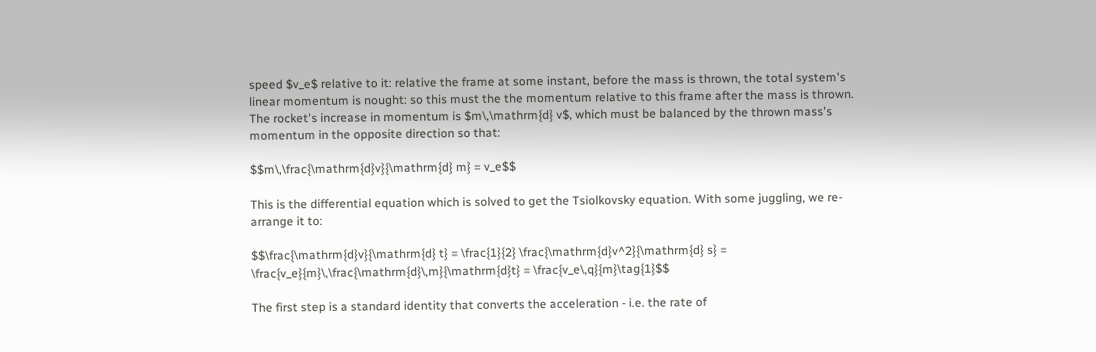speed $v_e$ relative to it: relative the frame at some instant, before the mass is thrown, the total system's linear momentum is nought: so this must the the momentum relative to this frame after the mass is thrown. The rocket's increase in momentum is $m\,\mathrm{d} v$, which must be balanced by the thrown mass's momentum in the opposite direction so that:

$$m\,\frac{\mathrm{d}v}{\mathrm{d} m} = v_e$$

This is the differential equation which is solved to get the Tsiolkovsky equation. With some juggling, we re-arrange it to:

$$\frac{\mathrm{d}v}{\mathrm{d} t} = \frac{1}{2} \frac{\mathrm{d}v^2}{\mathrm{d} s} = \frac{v_e}{m}\,\frac{\mathrm{d}\,m}{\mathrm{d}t} = \frac{v_e\,q}{m}\tag{1}$$

The first step is a standard identity that converts the acceleration - i.e. the rate of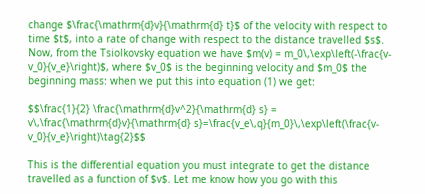change $\frac{\mathrm{d}v}{\mathrm{d} t}$ of the velocity with respect to time $t$, into a rate of change with respect to the distance travelled $s$. Now, from the Tsiolkovsky equation we have $m(v) = m_0\,\exp\left(-\frac{v-v_0}{v_e}\right)$, where $v_0$ is the beginning velocity and $m_0$ the beginning mass: when we put this into equation (1) we get:

$$\frac{1}{2} \frac{\mathrm{d}v^2}{\mathrm{d} s} = v\,\frac{\mathrm{d}v}{\mathrm{d} s}=\frac{v_e\,q}{m_0}\,\exp\left(\frac{v-v_0}{v_e}\right)\tag{2}$$

This is the differential equation you must integrate to get the distance travelled as a function of $v$. Let me know how you go with this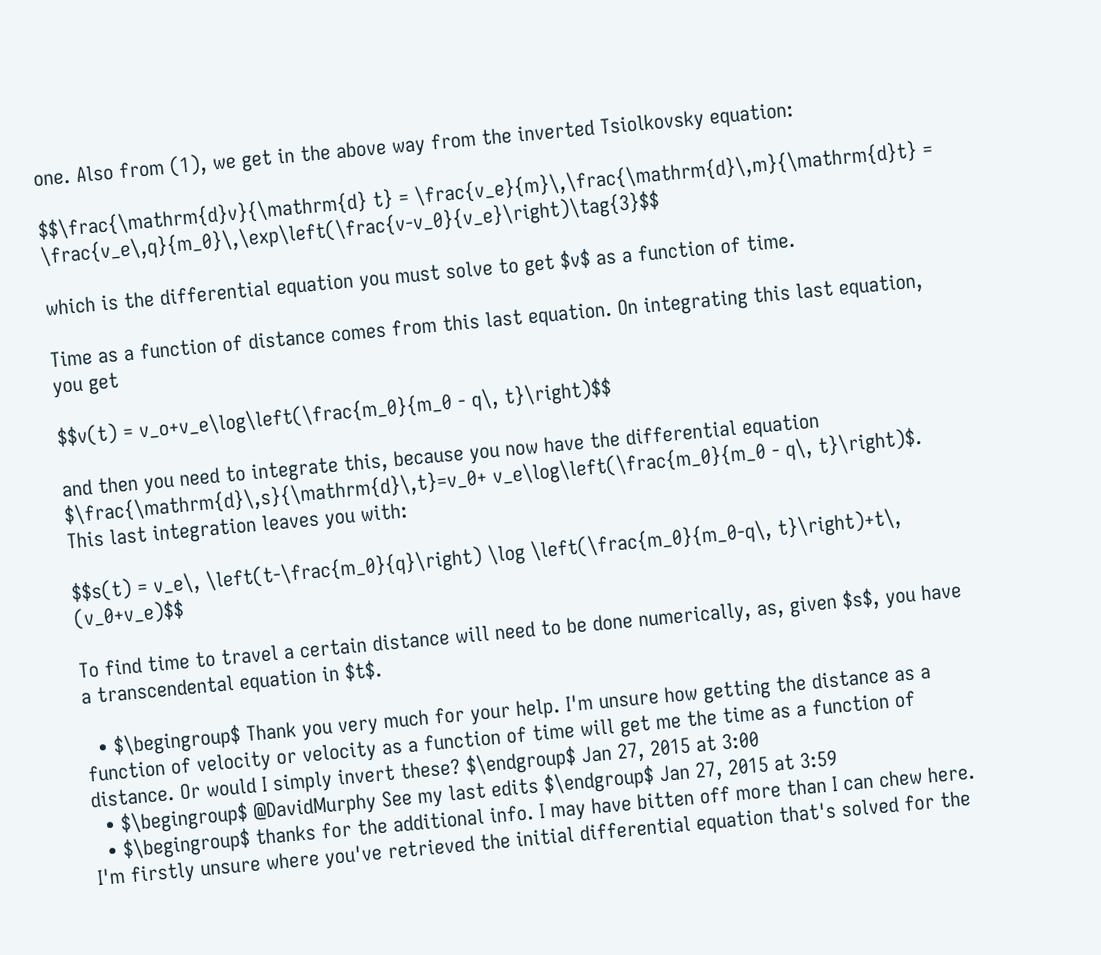one. Also from (1), we get in the above way from the inverted Tsiolkovsky equation:

$$\frac{\mathrm{d}v}{\mathrm{d} t} = \frac{v_e}{m}\,\frac{\mathrm{d}\,m}{\mathrm{d}t} = \frac{v_e\,q}{m_0}\,\exp\left(\frac{v-v_0}{v_e}\right)\tag{3}$$

which is the differential equation you must solve to get $v$ as a function of time.

Time as a function of distance comes from this last equation. On integrating this last equation, you get

$$v(t) = v_o+v_e\log\left(\frac{m_0}{m_0 - q\, t}\right)$$

and then you need to integrate this, because you now have the differential equation $\frac{\mathrm{d}\,s}{\mathrm{d}\,t}=v_0+ v_e\log\left(\frac{m_0}{m_0 - q\, t}\right)$. This last integration leaves you with:

$$s(t) = v_e\, \left(t-\frac{m_0}{q}\right) \log \left(\frac{m_0}{m_0-q\, t}\right)+t\, (v_0+v_e)$$

To find time to travel a certain distance will need to be done numerically, as, given $s$, you have a transcendental equation in $t$.

  • $\begingroup$ Thank you very much for your help. I'm unsure how getting the distance as a function of velocity or velocity as a function of time will get me the time as a function of distance. Or would I simply invert these? $\endgroup$ Jan 27, 2015 at 3:00
  • $\begingroup$ @DavidMurphy See my last edits $\endgroup$ Jan 27, 2015 at 3:59
  • $\begingroup$ thanks for the additional info. I may have bitten off more than I can chew here. I'm firstly unsure where you've retrieved the initial differential equation that's solved for the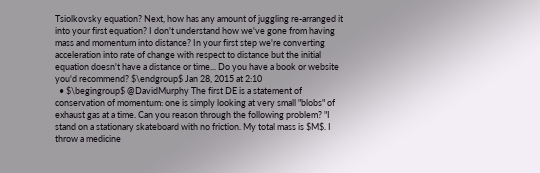Tsiolkovsky equation? Next, how has any amount of juggling re-arranged it into your first equation? I don't understand how we've gone from having mass and momentum into distance? In your first step we're converting acceleration into rate of change with respect to distance but the initial equation doesn't have a distance or time... Do you have a book or website you'd recommend? $\endgroup$ Jan 28, 2015 at 2:10
  • $\begingroup$ @DavidMurphy The first DE is a statement of conservation of momentum: one is simply looking at very small "blobs" of exhaust gas at a time. Can you reason through the following problem? "I stand on a stationary skateboard with no friction. My total mass is $M$. I throw a medicine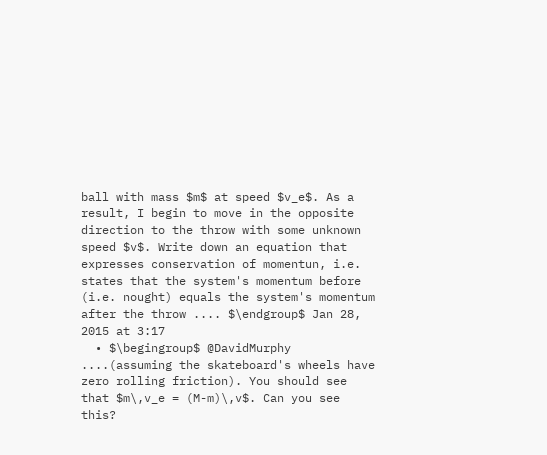ball with mass $m$ at speed $v_e$. As a result, I begin to move in the opposite direction to the throw with some unknown speed $v$. Write down an equation that expresses conservation of momentun, i.e. states that the system's momentum before (i.e. nought) equals the system's momentum after the throw .... $\endgroup$ Jan 28, 2015 at 3:17
  • $\begingroup$ @DavidMurphy ....(assuming the skateboard's wheels have zero rolling friction). You should see that $m\,v_e = (M-m)\,v$. Can you see this?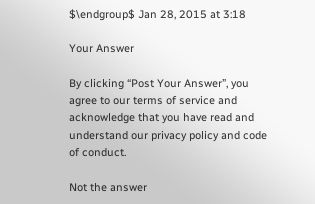$\endgroup$ Jan 28, 2015 at 3:18

Your Answer

By clicking “Post Your Answer”, you agree to our terms of service and acknowledge that you have read and understand our privacy policy and code of conduct.

Not the answer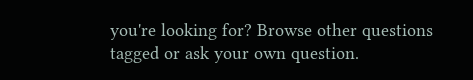you're looking for? Browse other questions tagged or ask your own question.